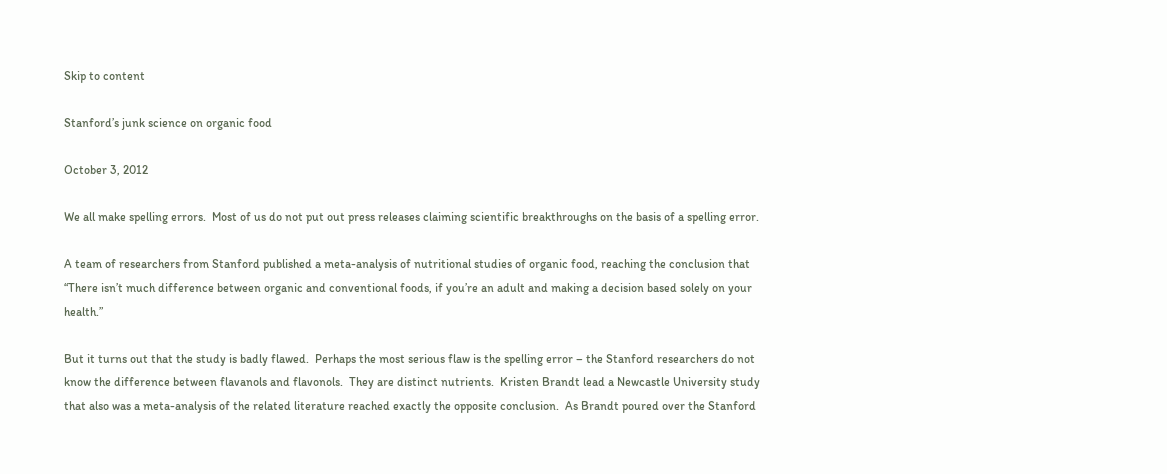Skip to content

Stanford’s junk science on organic food

October 3, 2012

We all make spelling errors.  Most of us do not put out press releases claiming scientific breakthroughs on the basis of a spelling error.

A team of researchers from Stanford published a meta-analysis of nutritional studies of organic food, reaching the conclusion that “There isn’t much difference between organic and conventional foods, if you’re an adult and making a decision based solely on your health.”

But it turns out that the study is badly flawed.  Perhaps the most serious flaw is the spelling error – the Stanford researchers do not know the difference between flavanols and flavonols.  They are distinct nutrients.  Kristen Brandt lead a Newcastle University study that also was a meta-analysis of the related literature reached exactly the opposite conclusion.  As Brandt poured over the Stanford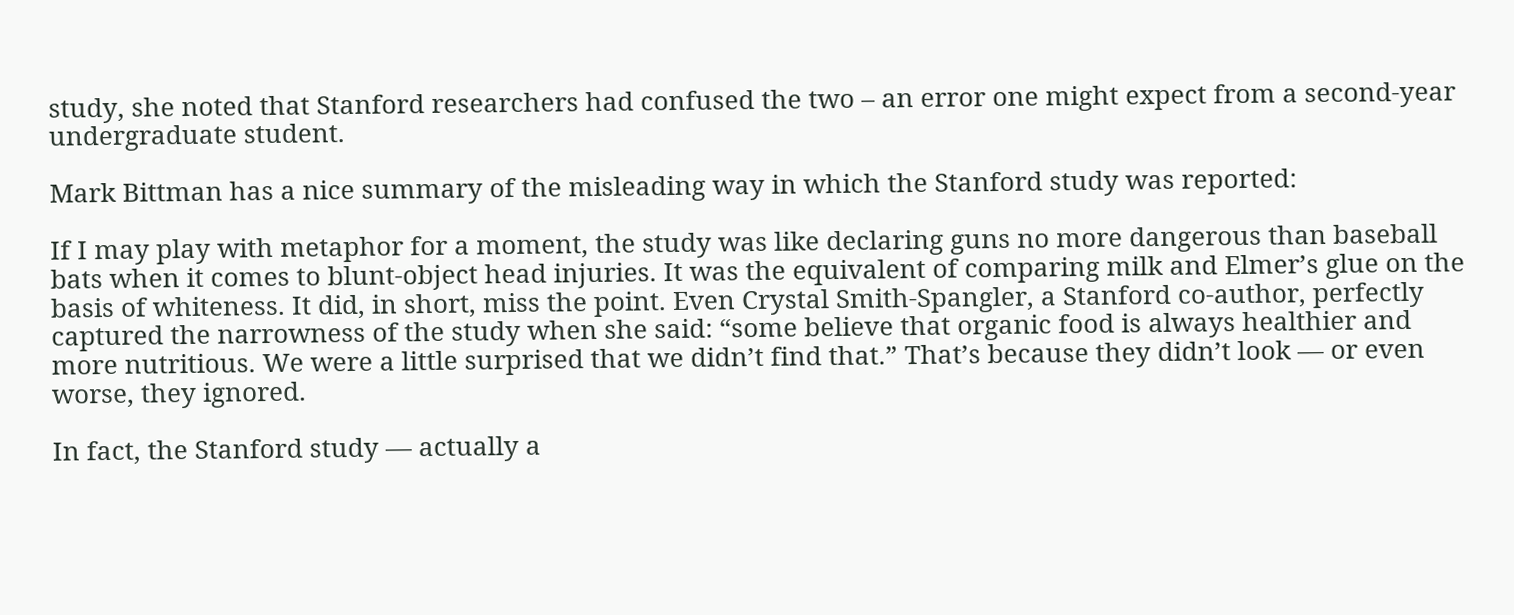study, she noted that Stanford researchers had confused the two – an error one might expect from a second-year undergraduate student.

Mark Bittman has a nice summary of the misleading way in which the Stanford study was reported:

If I may play with metaphor for a moment, the study was like declaring guns no more dangerous than baseball bats when it comes to blunt-object head injuries. It was the equivalent of comparing milk and Elmer’s glue on the basis of whiteness. It did, in short, miss the point. Even Crystal Smith-Spangler, a Stanford co-author, perfectly captured the narrowness of the study when she said: “some believe that organic food is always healthier and more nutritious. We were a little surprised that we didn’t find that.” That’s because they didn’t look — or even worse, they ignored.

In fact, the Stanford study — actually a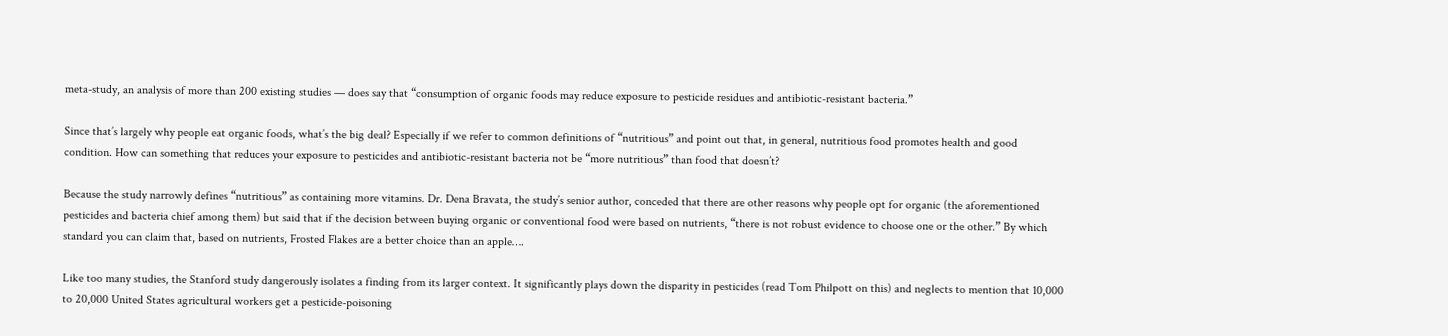meta-study, an analysis of more than 200 existing studies — does say that “consumption of organic foods may reduce exposure to pesticide residues and antibiotic-resistant bacteria.”

Since that’s largely why people eat organic foods, what’s the big deal? Especially if we refer to common definitions of “nutritious” and point out that, in general, nutritious food promotes health and good condition. How can something that reduces your exposure to pesticides and antibiotic-resistant bacteria not be “more nutritious” than food that doesn’t?

Because the study narrowly defines “nutritious” as containing more vitamins. Dr. Dena Bravata, the study’s senior author, conceded that there are other reasons why people opt for organic (the aforementioned pesticides and bacteria chief among them) but said that if the decision between buying organic or conventional food were based on nutrients, “there is not robust evidence to choose one or the other.” By which standard you can claim that, based on nutrients, Frosted Flakes are a better choice than an apple….

Like too many studies, the Stanford study dangerously isolates a finding from its larger context. It significantly plays down the disparity in pesticides (read Tom Philpott on this) and neglects to mention that 10,000 to 20,000 United States agricultural workers get a pesticide-poisoning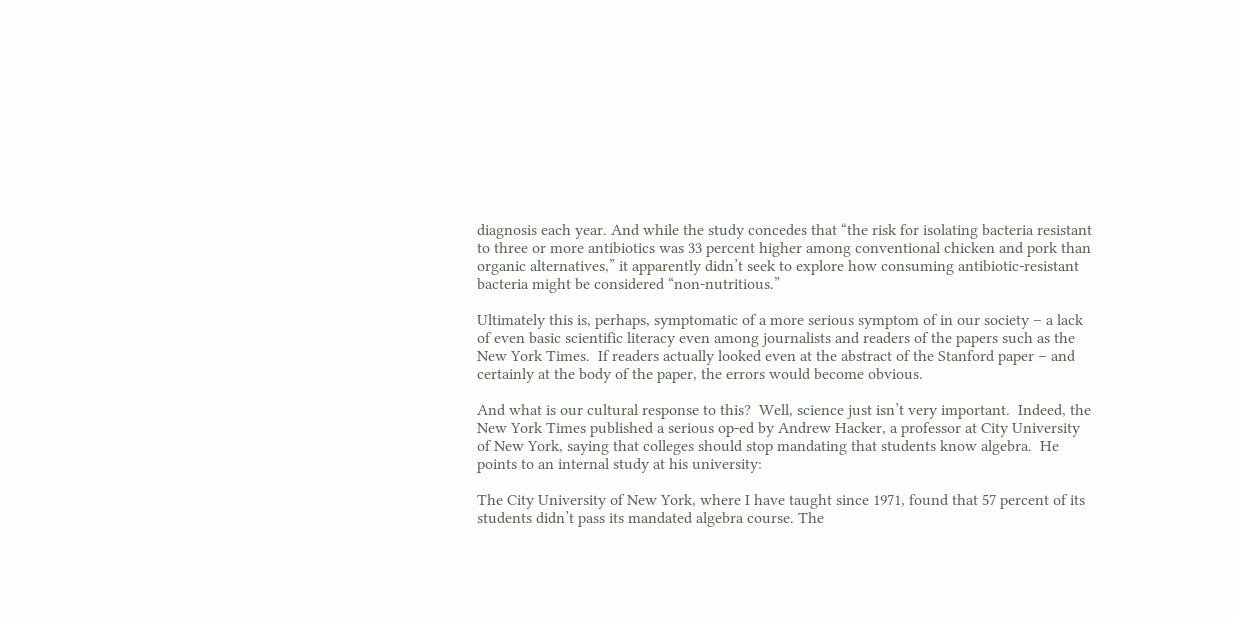diagnosis each year. And while the study concedes that “the risk for isolating bacteria resistant to three or more antibiotics was 33 percent higher among conventional chicken and pork than organic alternatives,” it apparently didn’t seek to explore how consuming antibiotic-resistant bacteria might be considered “non-nutritious.”

Ultimately this is, perhaps, symptomatic of a more serious symptom of in our society – a lack of even basic scientific literacy even among journalists and readers of the papers such as the New York Times.  If readers actually looked even at the abstract of the Stanford paper – and certainly at the body of the paper, the errors would become obvious.

And what is our cultural response to this?  Well, science just isn’t very important.  Indeed, the New York Times published a serious op-ed by Andrew Hacker, a professor at City University of New York, saying that colleges should stop mandating that students know algebra.  He points to an internal study at his university:

The City University of New York, where I have taught since 1971, found that 57 percent of its students didn’t pass its mandated algebra course. The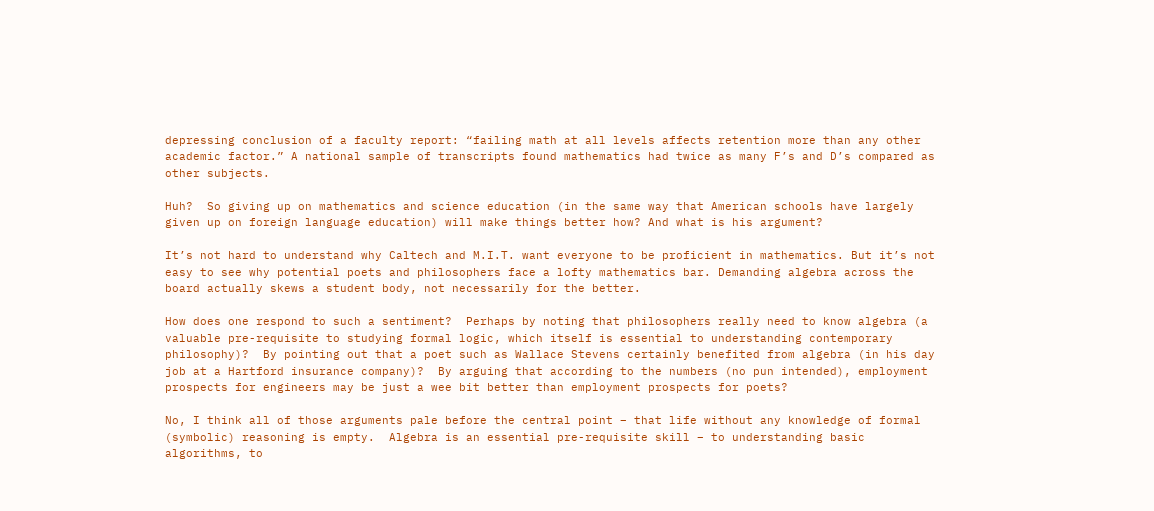depressing conclusion of a faculty report: “failing math at all levels affects retention more than any other academic factor.” A national sample of transcripts found mathematics had twice as many F’s and D’s compared as other subjects.

Huh?  So giving up on mathematics and science education (in the same way that American schools have largely given up on foreign language education) will make things better how? And what is his argument?

It’s not hard to understand why Caltech and M.I.T. want everyone to be proficient in mathematics. But it’s not easy to see why potential poets and philosophers face a lofty mathematics bar. Demanding algebra across the board actually skews a student body, not necessarily for the better.

How does one respond to such a sentiment?  Perhaps by noting that philosophers really need to know algebra (a valuable pre-requisite to studying formal logic, which itself is essential to understanding contemporary philosophy)?  By pointing out that a poet such as Wallace Stevens certainly benefited from algebra (in his day job at a Hartford insurance company)?  By arguing that according to the numbers (no pun intended), employment prospects for engineers may be just a wee bit better than employment prospects for poets?

No, I think all of those arguments pale before the central point – that life without any knowledge of formal (symbolic) reasoning is empty.  Algebra is an essential pre-requisite skill – to understanding basic algorithms, to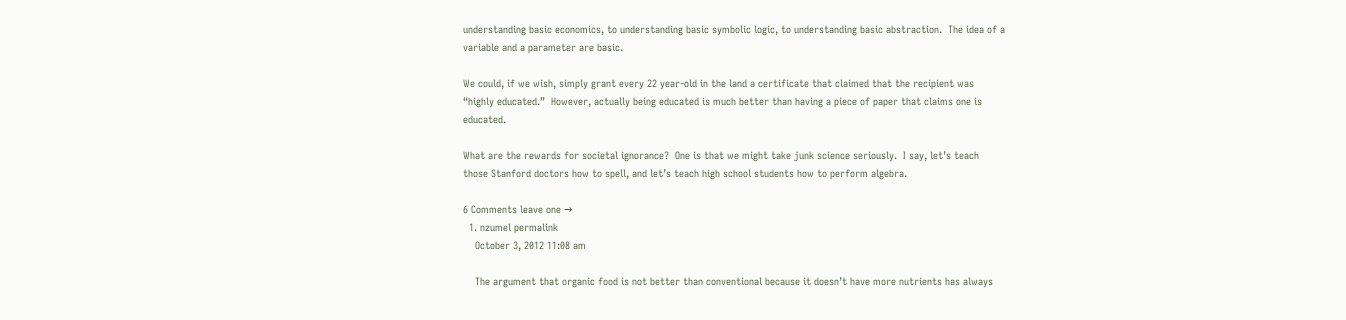understanding basic economics, to understanding basic symbolic logic, to understanding basic abstraction.  The idea of a variable and a parameter are basic.

We could, if we wish, simply grant every 22 year-old in the land a certificate that claimed that the recipient was “highly educated.”  However, actually being educated is much better than having a piece of paper that claims one is educated.

What are the rewards for societal ignorance?  One is that we might take junk science seriously.  I say, let’s teach those Stanford doctors how to spell, and let’s teach high school students how to perform algebra.

6 Comments leave one →
  1. nzumel permalink
    October 3, 2012 11:08 am

    The argument that organic food is not better than conventional because it doesn’t have more nutrients has always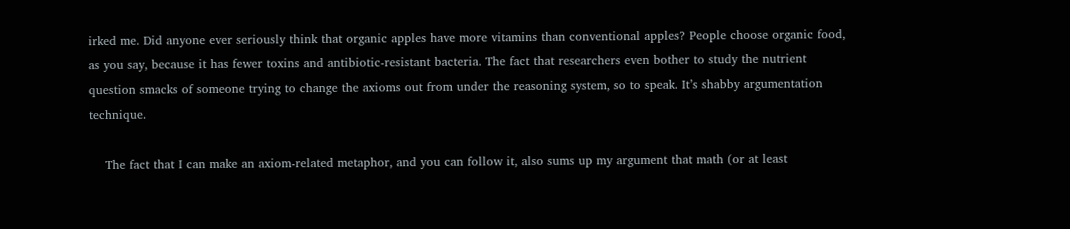irked me. Did anyone ever seriously think that organic apples have more vitamins than conventional apples? People choose organic food, as you say, because it has fewer toxins and antibiotic-resistant bacteria. The fact that researchers even bother to study the nutrient question smacks of someone trying to change the axioms out from under the reasoning system, so to speak. It’s shabby argumentation technique.

    The fact that I can make an axiom-related metaphor, and you can follow it, also sums up my argument that math (or at least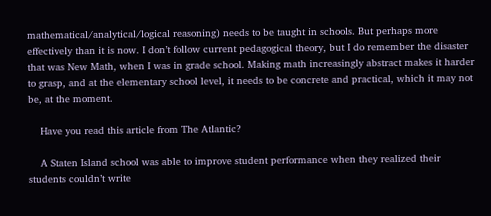mathematical/analytical/logical reasoning) needs to be taught in schools. But perhaps more effectively than it is now. I don’t follow current pedagogical theory, but I do remember the disaster that was New Math, when I was in grade school. Making math increasingly abstract makes it harder to grasp, and at the elementary school level, it needs to be concrete and practical, which it may not be, at the moment.

    Have you read this article from The Atlantic?

    A Staten Island school was able to improve student performance when they realized their students couldn’t write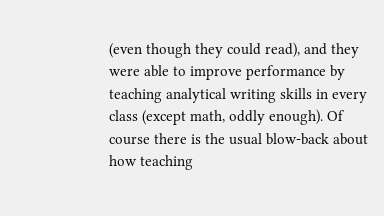(even though they could read), and they were able to improve performance by teaching analytical writing skills in every class (except math, oddly enough). Of course there is the usual blow-back about how teaching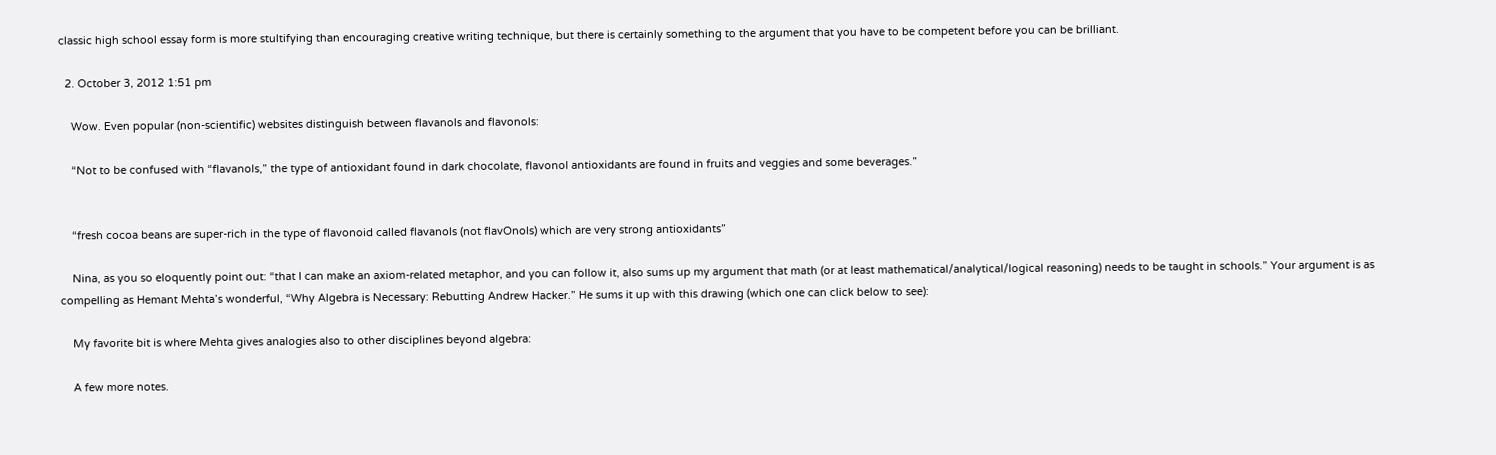classic high school essay form is more stultifying than encouraging creative writing technique, but there is certainly something to the argument that you have to be competent before you can be brilliant.

  2. October 3, 2012 1:51 pm

    Wow. Even popular (non-scientific) websites distinguish between flavanols and flavonols:

    “Not to be confused with “flavanols,” the type of antioxidant found in dark chocolate, flavonol antioxidants are found in fruits and veggies and some beverages.”


    “fresh cocoa beans are super-rich in the type of flavonoid called flavanols (not flavOnols) which are very strong antioxidants”

    Nina, as you so eloquently point out: “that I can make an axiom-related metaphor, and you can follow it, also sums up my argument that math (or at least mathematical/analytical/logical reasoning) needs to be taught in schools.” Your argument is as compelling as Hemant Mehta’s wonderful, “Why Algebra is Necessary: Rebutting Andrew Hacker.” He sums it up with this drawing (which one can click below to see):

    My favorite bit is where Mehta gives analogies also to other disciplines beyond algebra:

    A few more notes.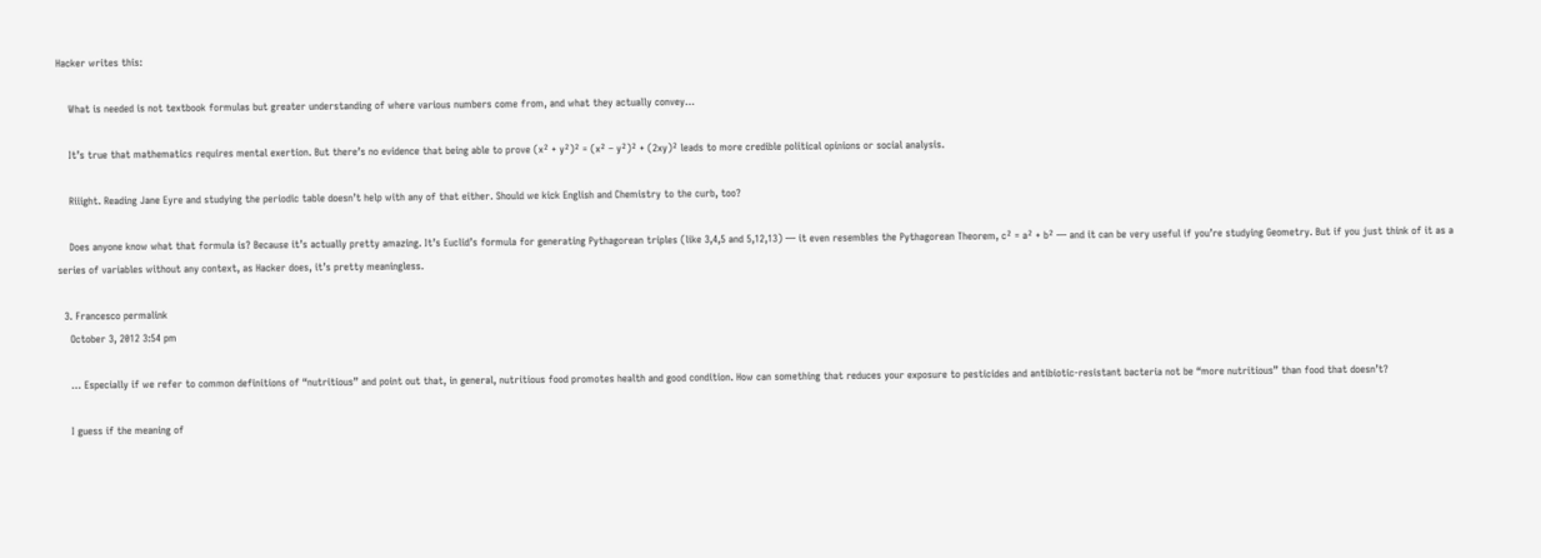Hacker writes this:

    What is needed is not textbook formulas but greater understanding of where various numbers come from, and what they actually convey…

    It’s true that mathematics requires mental exertion. But there’s no evidence that being able to prove (x² + y²)² = (x² – y²)² + (2xy)² leads to more credible political opinions or social analysis.

    Riiight. Reading Jane Eyre and studying the periodic table doesn’t help with any of that either. Should we kick English and Chemistry to the curb, too?

    Does anyone know what that formula is? Because it’s actually pretty amazing. It’s Euclid’s formula for generating Pythagorean triples (like 3,4,5 and 5,12,13) — it even resembles the Pythagorean Theorem, c² = a² + b² — and it can be very useful if you’re studying Geometry. But if you just think of it as a series of variables without any context, as Hacker does, it’s pretty meaningless.

  3. Francesco permalink
    October 3, 2012 3:54 pm

    … Especially if we refer to common definitions of “nutritious” and point out that, in general, nutritious food promotes health and good condition. How can something that reduces your exposure to pesticides and antibiotic-resistant bacteria not be “more nutritious” than food that doesn’t?

    I guess if the meaning of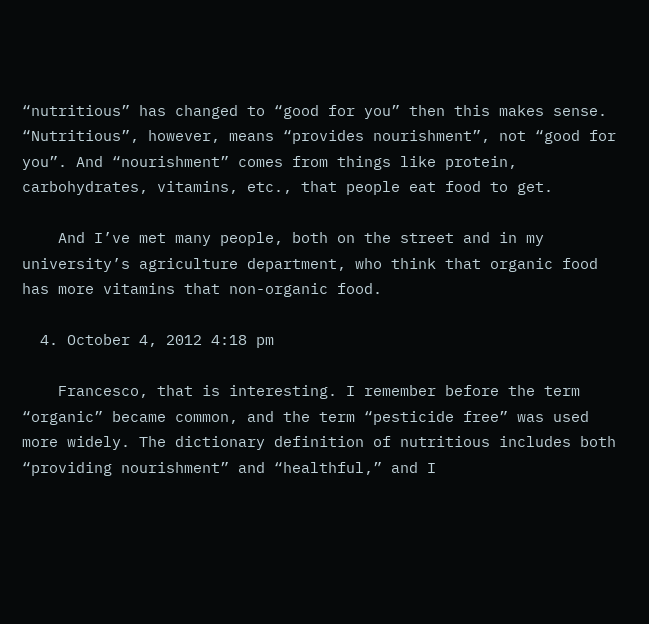“nutritious” has changed to “good for you” then this makes sense. “Nutritious”, however, means “provides nourishment”, not “good for you”. And “nourishment” comes from things like protein, carbohydrates, vitamins, etc., that people eat food to get.

    And I’ve met many people, both on the street and in my university’s agriculture department, who think that organic food has more vitamins that non-organic food.

  4. October 4, 2012 4:18 pm

    Francesco, that is interesting. I remember before the term “organic” became common, and the term “pesticide free” was used more widely. The dictionary definition of nutritious includes both “providing nourishment” and “healthful,” and I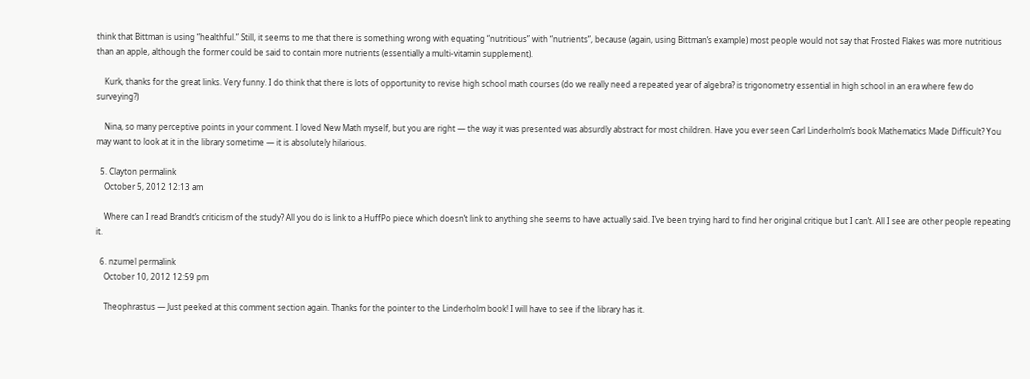think that Bittman is using “healthful.” Still, it seems to me that there is something wrong with equating “nutritious” with “nutrients”, because (again, using Bittman’s example) most people would not say that Frosted Flakes was more nutritious than an apple, although the former could be said to contain more nutrients (essentially a multi-vitamin supplement).

    Kurk, thanks for the great links. Very funny. I do think that there is lots of opportunity to revise high school math courses (do we really need a repeated year of algebra? is trigonometry essential in high school in an era where few do surveying?)

    Nina, so many perceptive points in your comment. I loved New Math myself, but you are right — the way it was presented was absurdly abstract for most children. Have you ever seen Carl Linderholm’s book Mathematics Made Difficult? You may want to look at it in the library sometime — it is absolutely hilarious.

  5. Clayton permalink
    October 5, 2012 12:13 am

    Where can I read Brandt’s criticism of the study? All you do is link to a HuffPo piece which doesn’t link to anything she seems to have actually said. I’ve been trying hard to find her original critique but I can’t. All I see are other people repeating it.

  6. nzumel permalink
    October 10, 2012 12:59 pm

    Theophrastus — Just peeked at this comment section again. Thanks for the pointer to the Linderholm book! I will have to see if the library has it.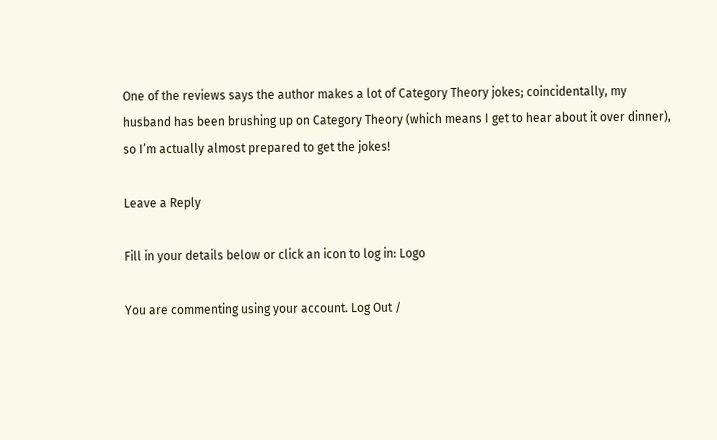One of the reviews says the author makes a lot of Category Theory jokes; coincidentally, my husband has been brushing up on Category Theory (which means I get to hear about it over dinner), so I’m actually almost prepared to get the jokes!

Leave a Reply

Fill in your details below or click an icon to log in: Logo

You are commenting using your account. Log Out /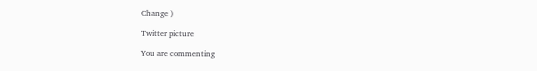Change )

Twitter picture

You are commenting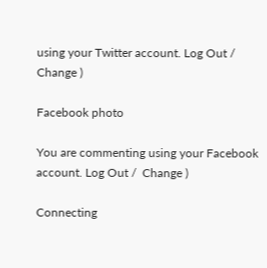using your Twitter account. Log Out /  Change )

Facebook photo

You are commenting using your Facebook account. Log Out /  Change )

Connecting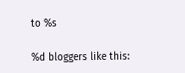to %s

%d bloggers like this: